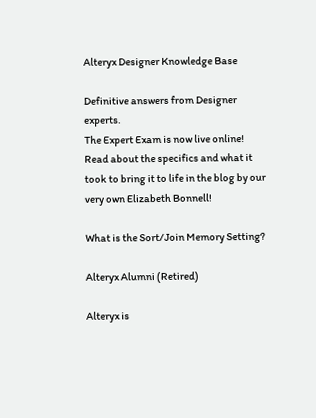Alteryx Designer Knowledge Base

Definitive answers from Designer experts.
The Expert Exam is now live online! Read about the specifics and what it took to bring it to life in the blog by our very own Elizabeth Bonnell!

What is the Sort/Join Memory Setting?

Alteryx Alumni (Retired)

Alteryx is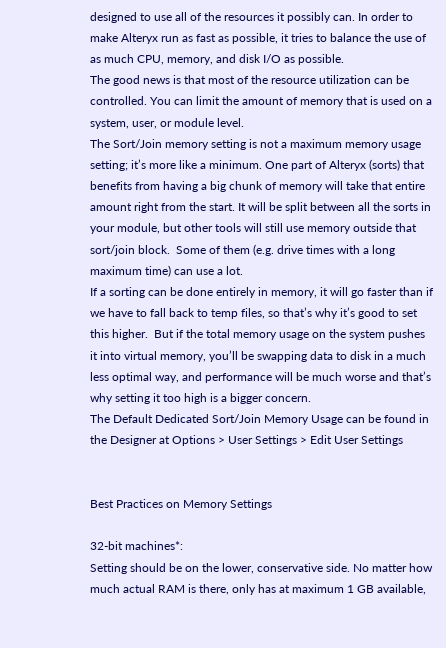designed to use all of the resources it possibly can. In order to make Alteryx run as fast as possible, it tries to balance the use of as much CPU, memory, and disk I/O as possible.
The good news is that most of the resource utilization can be controlled. You can limit the amount of memory that is used on a system, user, or module level.
The Sort/Join memory setting is not a maximum memory usage setting; it’s more like a minimum. One part of Alteryx (sorts) that benefits from having a big chunk of memory will take that entire amount right from the start. It will be split between all the sorts in your module, but other tools will still use memory outside that sort/join block.  Some of them (e.g. drive times with a long maximum time) can use a lot.
If a sorting can be done entirely in memory, it will go faster than if we have to fall back to temp files, so that’s why it’s good to set this higher.  But if the total memory usage on the system pushes it into virtual memory, you’ll be swapping data to disk in a much less optimal way, and performance will be much worse and that’s why setting it too high is a bigger concern.
The Default Dedicated Sort/Join Memory Usage can be found in the Designer at Options > User Settings > Edit User Settings


Best Practices on Memory Settings

32-bit machines*:
Setting should be on the lower, conservative side. No matter how much actual RAM is there, only has at maximum 1 GB available,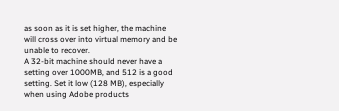as soon as it is set higher, the machine will cross over into virtual memory and be unable to recover.
A 32-bit machine should never have a setting over 1000MB, and 512 is a good setting. Set it low (128 MB), especially when using Adobe products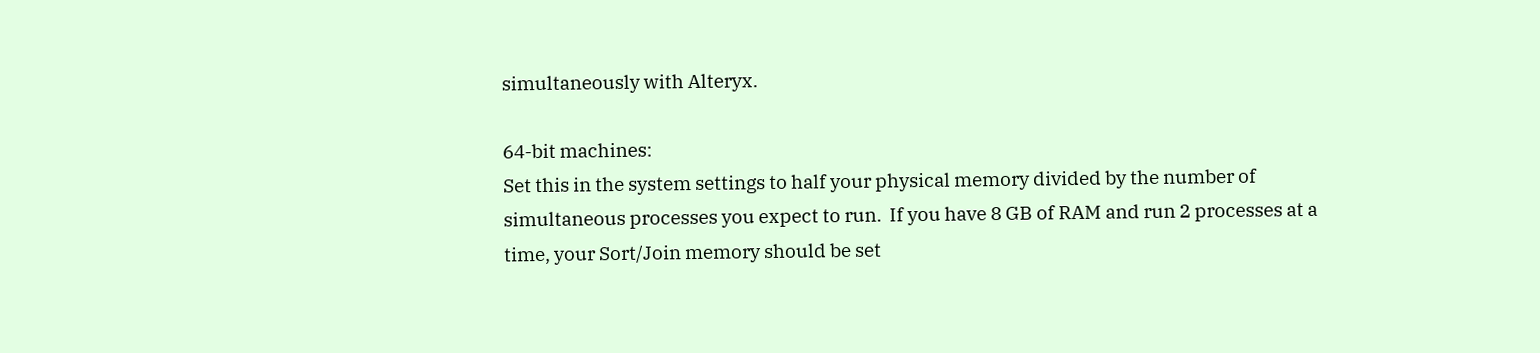simultaneously with Alteryx.

64-bit machines:
Set this in the system settings to half your physical memory divided by the number of simultaneous processes you expect to run.  If you have 8 GB of RAM and run 2 processes at a time, your Sort/Join memory should be set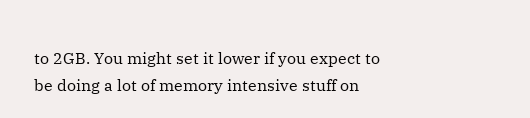to 2GB. You might set it lower if you expect to be doing a lot of memory intensive stuff on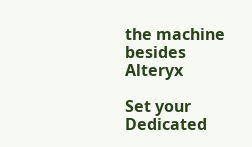the machine besides Alteryx

Set your Dedicated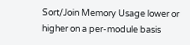Sort/Join Memory Usage lower or higher on a per-module basis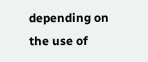depending on the use of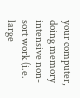your computer, doing memory intensive non-sort work (i.e. large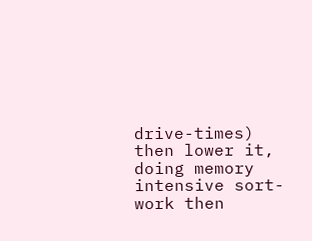drive-times) then lower it, doing memory intensive sort-work then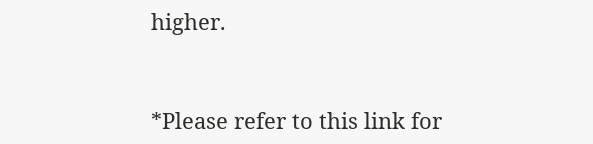higher.


*Please refer to this link for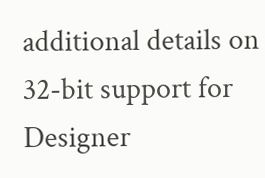additional details on 32-bit support for Designer